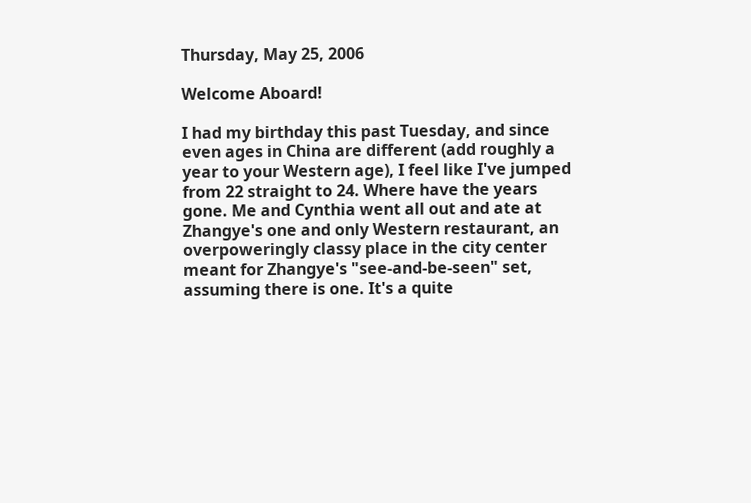Thursday, May 25, 2006

Welcome Aboard!

I had my birthday this past Tuesday, and since even ages in China are different (add roughly a year to your Western age), I feel like I've jumped from 22 straight to 24. Where have the years gone. Me and Cynthia went all out and ate at Zhangye's one and only Western restaurant, an overpoweringly classy place in the city center meant for Zhangye's "see-and-be-seen" set, assuming there is one. It's a quite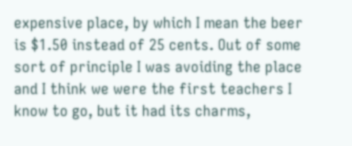expensive place, by which I mean the beer is $1.50 instead of 25 cents. Out of some sort of principle I was avoiding the place and I think we were the first teachers I know to go, but it had its charms,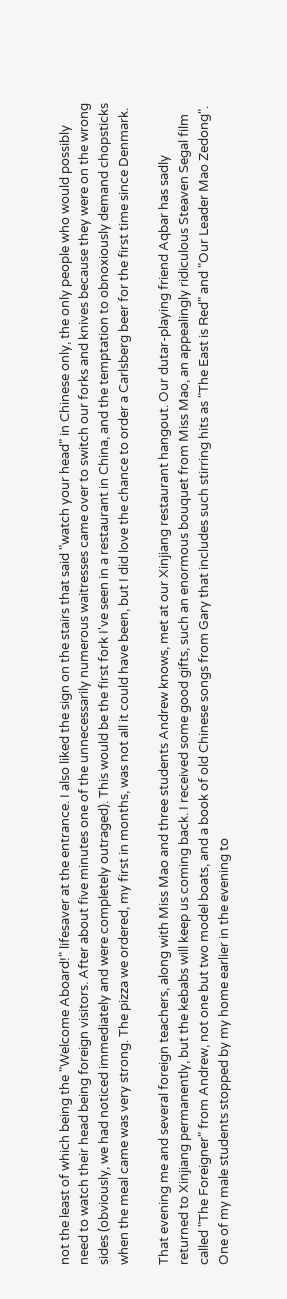not the least of which being the "Welcome Aboard!" lifesaver at the entrance. I also liked the sign on the stairs that said "watch your head" in Chinese only, the only people who would possibly need to watch their head being foreign visitors. After about five minutes one of the unnecessarily numerous waitresses came over to switch our forks and knives because they were on the wrong sides (obviously, we had noticed immediately and were completely outraged). This would be the first fork I've seen in a restaurant in China, and the temptation to obnoxiously demand chopsticks when the meal came was very strong. The pizza we ordered, my first in months, was not all it could have been, but I did love the chance to order a Carlsberg beer for the first time since Denmark.

That evening me and several foreign teachers, along with Miss Mao and three students Andrew knows, met at our Xinjiang restaurant hangout. Our dutar-playing friend Aqbar has sadly returned to Xinjiang permanently, but the kebabs will keep us coming back. I received some good gifts, such an enormous bouquet from Miss Mao, an appealingly ridiculous Steaven Segal film called "The Foreigner" from Andrew, not one but two model boats, and a book of old Chinese songs from Gary that includes such stirring hits as "The East is Red" and "Our Leader Mao Zedong". One of my male students stopped by my home earlier in the evening to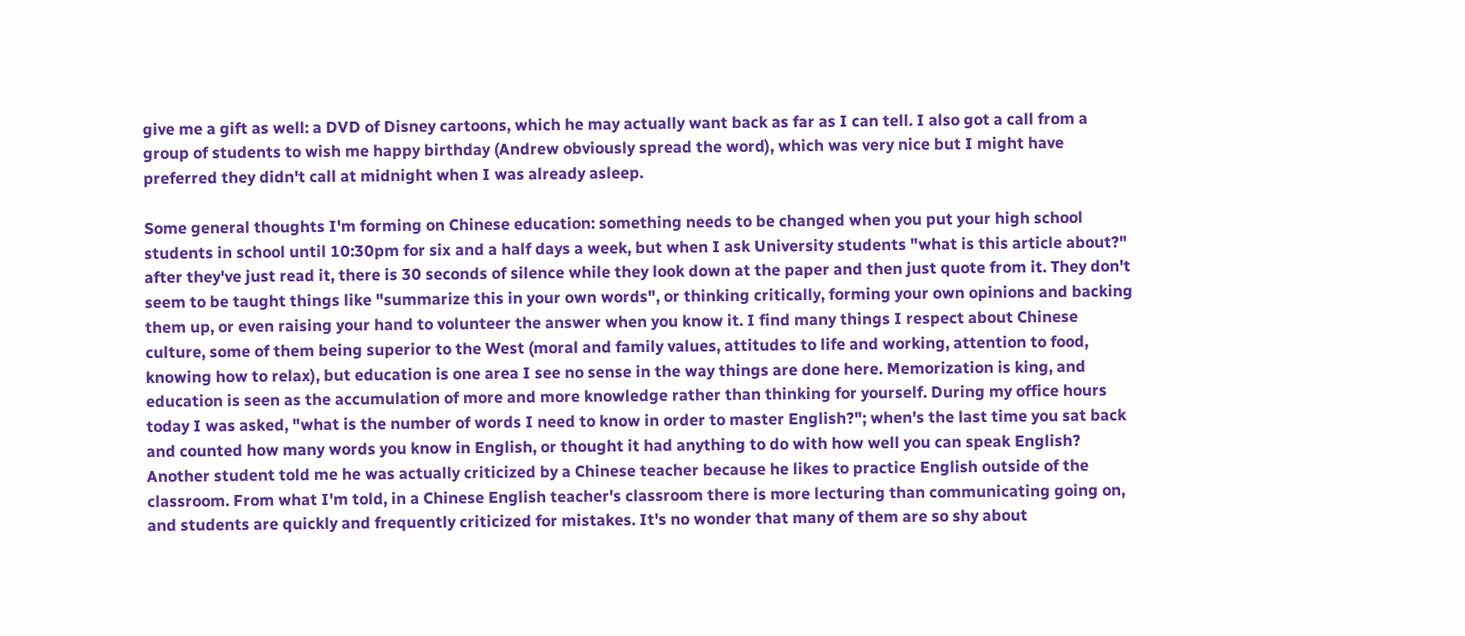give me a gift as well: a DVD of Disney cartoons, which he may actually want back as far as I can tell. I also got a call from a group of students to wish me happy birthday (Andrew obviously spread the word), which was very nice but I might have preferred they didn't call at midnight when I was already asleep.

Some general thoughts I'm forming on Chinese education: something needs to be changed when you put your high school students in school until 10:30pm for six and a half days a week, but when I ask University students "what is this article about?" after they've just read it, there is 30 seconds of silence while they look down at the paper and then just quote from it. They don't seem to be taught things like "summarize this in your own words", or thinking critically, forming your own opinions and backing them up, or even raising your hand to volunteer the answer when you know it. I find many things I respect about Chinese culture, some of them being superior to the West (moral and family values, attitudes to life and working, attention to food, knowing how to relax), but education is one area I see no sense in the way things are done here. Memorization is king, and education is seen as the accumulation of more and more knowledge rather than thinking for yourself. During my office hours today I was asked, "what is the number of words I need to know in order to master English?"; when's the last time you sat back and counted how many words you know in English, or thought it had anything to do with how well you can speak English? Another student told me he was actually criticized by a Chinese teacher because he likes to practice English outside of the classroom. From what I'm told, in a Chinese English teacher's classroom there is more lecturing than communicating going on, and students are quickly and frequently criticized for mistakes. It's no wonder that many of them are so shy about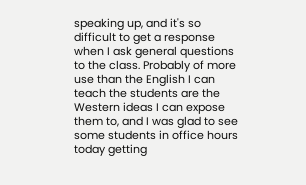speaking up, and it's so difficult to get a response when I ask general questions to the class. Probably of more use than the English I can teach the students are the Western ideas I can expose them to, and I was glad to see some students in office hours today getting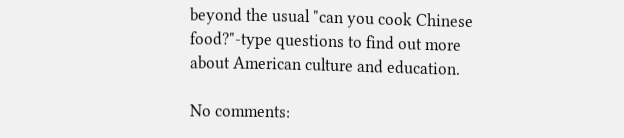beyond the usual "can you cook Chinese food?"-type questions to find out more about American culture and education.

No comments: